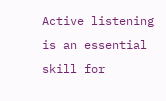Active listening is an essential skill for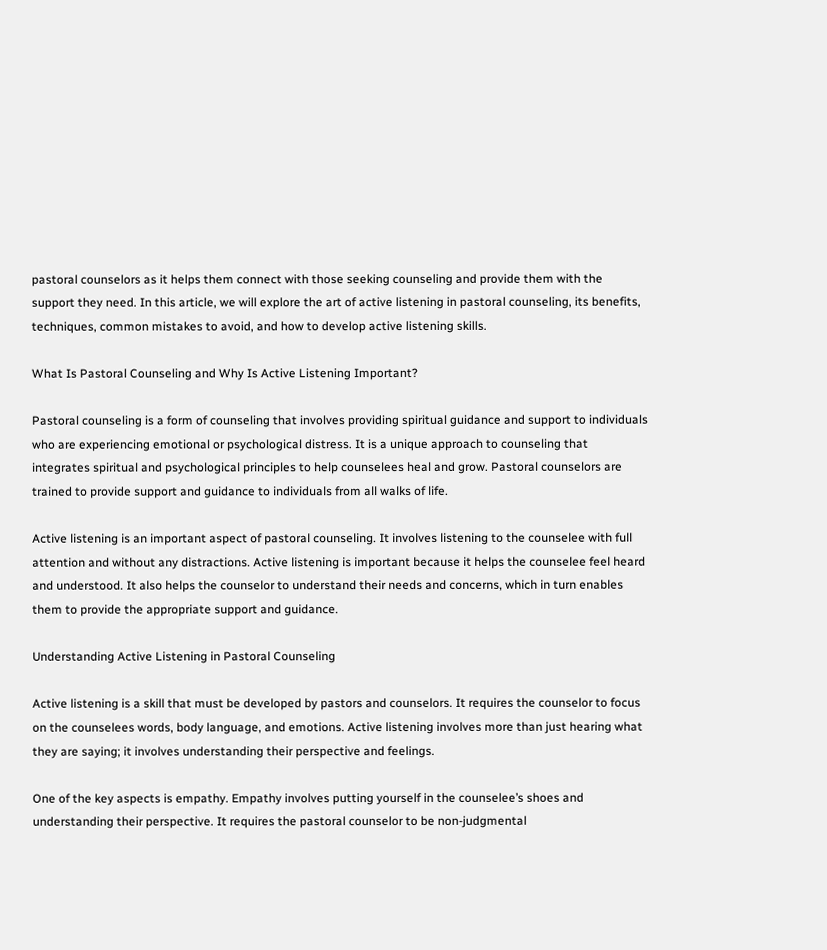pastoral counselors as it helps them connect with those seeking counseling and provide them with the support they need. In this article, we will explore the art of active listening in pastoral counseling, its benefits, techniques, common mistakes to avoid, and how to develop active listening skills.

What Is Pastoral Counseling and Why Is Active Listening Important?

Pastoral counseling is a form of counseling that involves providing spiritual guidance and support to individuals who are experiencing emotional or psychological distress. It is a unique approach to counseling that integrates spiritual and psychological principles to help counselees heal and grow. Pastoral counselors are trained to provide support and guidance to individuals from all walks of life.

Active listening is an important aspect of pastoral counseling. It involves listening to the counselee with full attention and without any distractions. Active listening is important because it helps the counselee feel heard and understood. It also helps the counselor to understand their needs and concerns, which in turn enables them to provide the appropriate support and guidance.

Understanding Active Listening in Pastoral Counseling

Active listening is a skill that must be developed by pastors and counselors. It requires the counselor to focus on the counselees words, body language, and emotions. Active listening involves more than just hearing what they are saying; it involves understanding their perspective and feelings.

One of the key aspects is empathy. Empathy involves putting yourself in the counselee’s shoes and understanding their perspective. It requires the pastoral counselor to be non-judgmental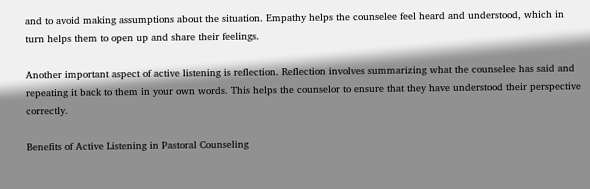and to avoid making assumptions about the situation. Empathy helps the counselee feel heard and understood, which in turn helps them to open up and share their feelings.

Another important aspect of active listening is reflection. Reflection involves summarizing what the counselee has said and repeating it back to them in your own words. This helps the counselor to ensure that they have understood their perspective correctly.

Benefits of Active Listening in Pastoral Counseling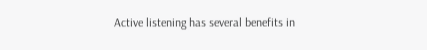Active listening has several benefits in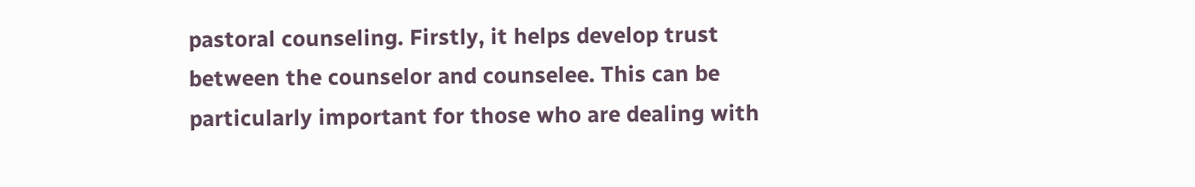pastoral counseling. Firstly, it helps develop trust between the counselor and counselee. This can be particularly important for those who are dealing with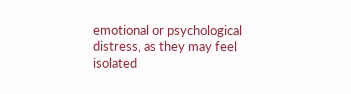emotional or psychological distress, as they may feel isolated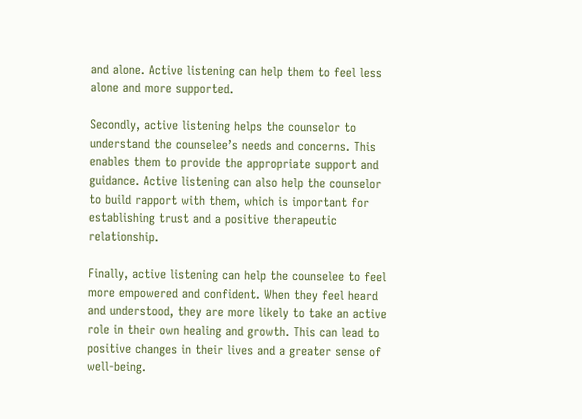and alone. Active listening can help them to feel less alone and more supported.

Secondly, active listening helps the counselor to understand the counselee’s needs and concerns. This enables them to provide the appropriate support and guidance. Active listening can also help the counselor to build rapport with them, which is important for establishing trust and a positive therapeutic relationship.

Finally, active listening can help the counselee to feel more empowered and confident. When they feel heard and understood, they are more likely to take an active role in their own healing and growth. This can lead to positive changes in their lives and a greater sense of well-being.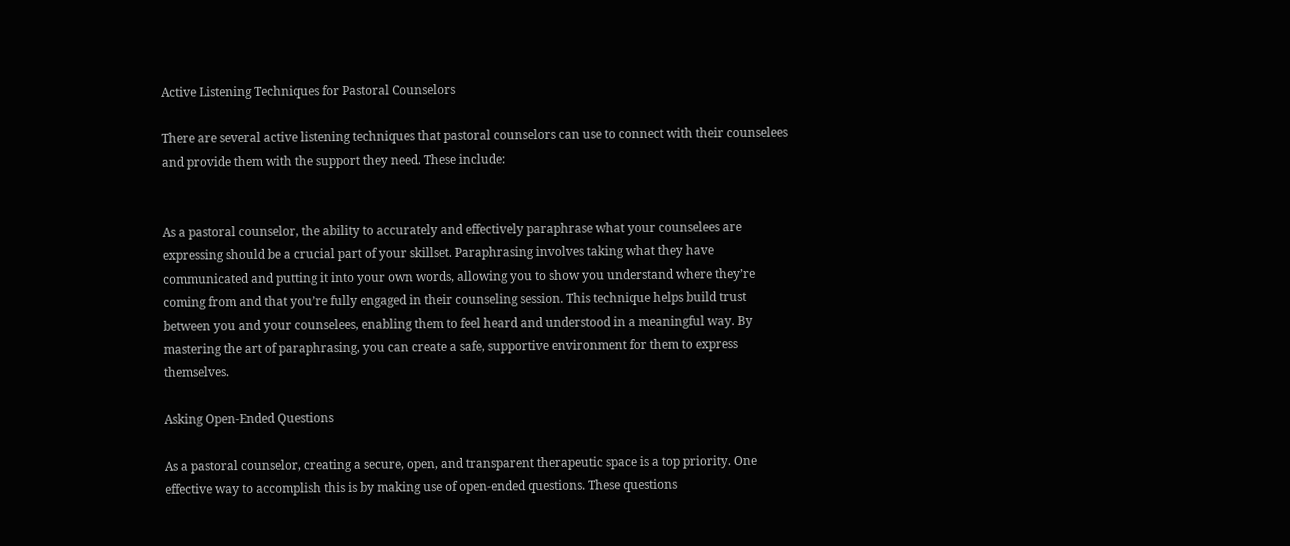Active Listening Techniques for Pastoral Counselors

There are several active listening techniques that pastoral counselors can use to connect with their counselees and provide them with the support they need. These include:


As a pastoral counselor, the ability to accurately and effectively paraphrase what your counselees are expressing should be a crucial part of your skillset. Paraphrasing involves taking what they have communicated and putting it into your own words, allowing you to show you understand where they’re coming from and that you’re fully engaged in their counseling session. This technique helps build trust between you and your counselees, enabling them to feel heard and understood in a meaningful way. By mastering the art of paraphrasing, you can create a safe, supportive environment for them to express themselves.

Asking Open-Ended Questions

As a pastoral counselor, creating a secure, open, and transparent therapeutic space is a top priority. One effective way to accomplish this is by making use of open-ended questions. These questions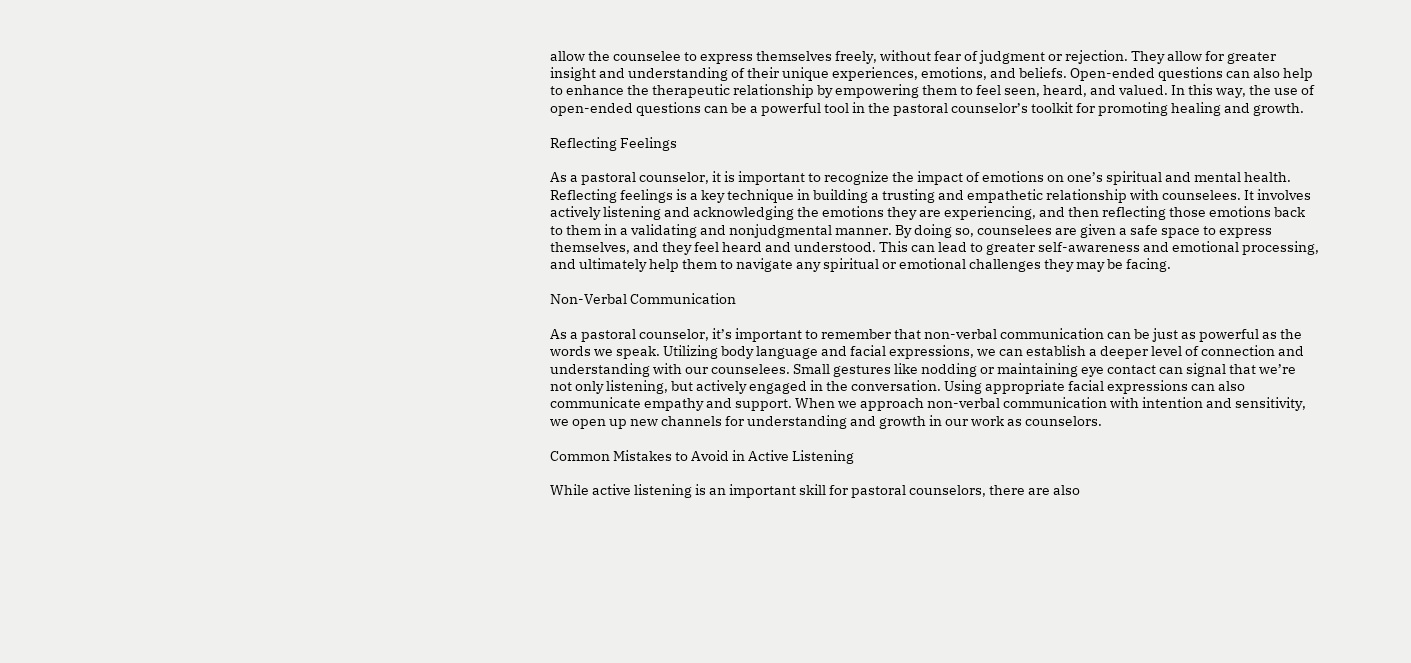allow the counselee to express themselves freely, without fear of judgment or rejection. They allow for greater insight and understanding of their unique experiences, emotions, and beliefs. Open-ended questions can also help to enhance the therapeutic relationship by empowering them to feel seen, heard, and valued. In this way, the use of open-ended questions can be a powerful tool in the pastoral counselor’s toolkit for promoting healing and growth.

Reflecting Feelings

As a pastoral counselor, it is important to recognize the impact of emotions on one’s spiritual and mental health. Reflecting feelings is a key technique in building a trusting and empathetic relationship with counselees. It involves actively listening and acknowledging the emotions they are experiencing, and then reflecting those emotions back to them in a validating and nonjudgmental manner. By doing so, counselees are given a safe space to express themselves, and they feel heard and understood. This can lead to greater self-awareness and emotional processing, and ultimately help them to navigate any spiritual or emotional challenges they may be facing.

Non-Verbal Communication

As a pastoral counselor, it’s important to remember that non-verbal communication can be just as powerful as the words we speak. Utilizing body language and facial expressions, we can establish a deeper level of connection and understanding with our counselees. Small gestures like nodding or maintaining eye contact can signal that we’re not only listening, but actively engaged in the conversation. Using appropriate facial expressions can also communicate empathy and support. When we approach non-verbal communication with intention and sensitivity, we open up new channels for understanding and growth in our work as counselors.

Common Mistakes to Avoid in Active Listening

While active listening is an important skill for pastoral counselors, there are also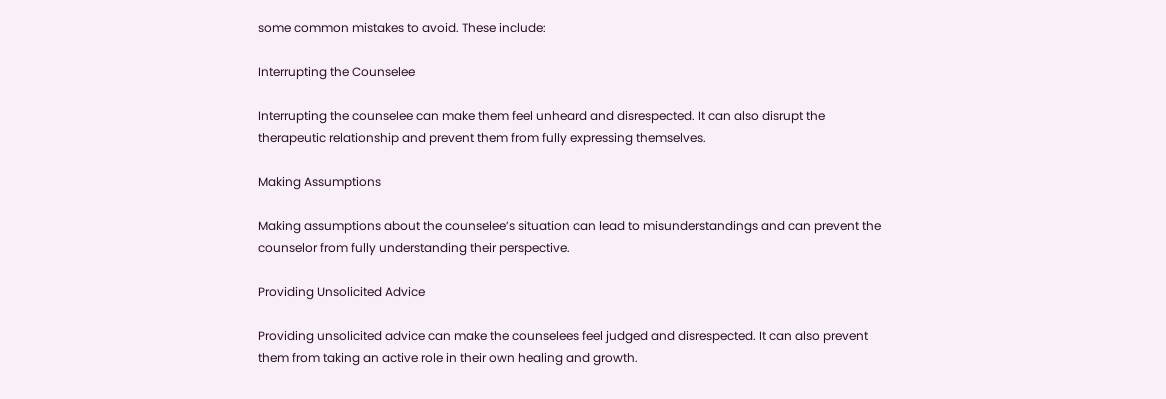some common mistakes to avoid. These include:

Interrupting the Counselee

Interrupting the counselee can make them feel unheard and disrespected. It can also disrupt the therapeutic relationship and prevent them from fully expressing themselves.

Making Assumptions

Making assumptions about the counselee’s situation can lead to misunderstandings and can prevent the counselor from fully understanding their perspective.

Providing Unsolicited Advice

Providing unsolicited advice can make the counselees feel judged and disrespected. It can also prevent them from taking an active role in their own healing and growth.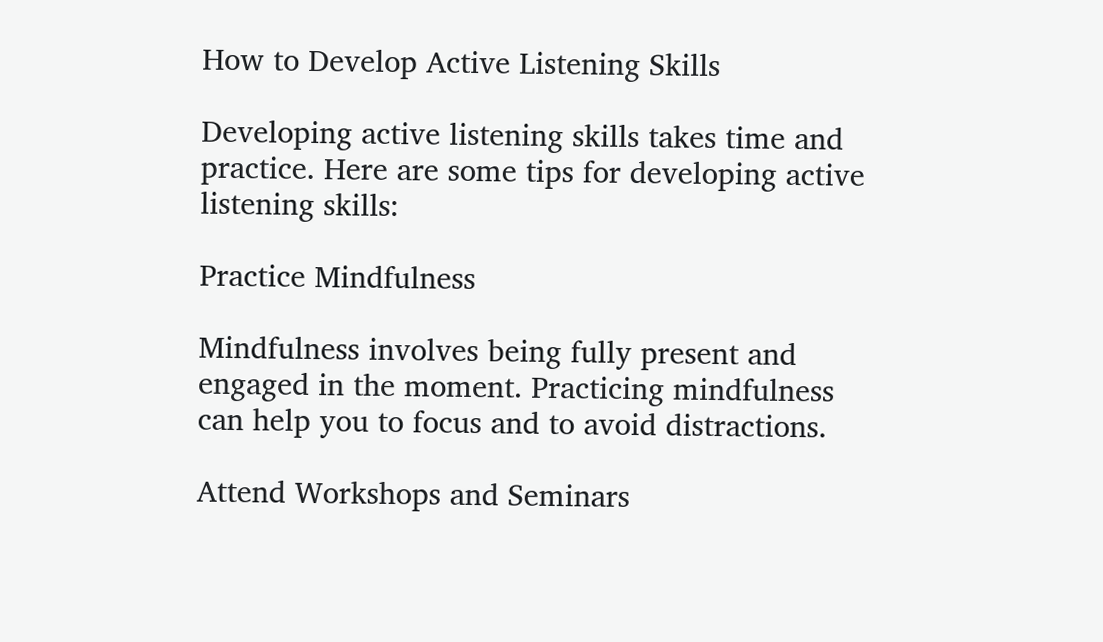How to Develop Active Listening Skills

Developing active listening skills takes time and practice. Here are some tips for developing active listening skills:

Practice Mindfulness

Mindfulness involves being fully present and engaged in the moment. Practicing mindfulness can help you to focus and to avoid distractions.

Attend Workshops and Seminars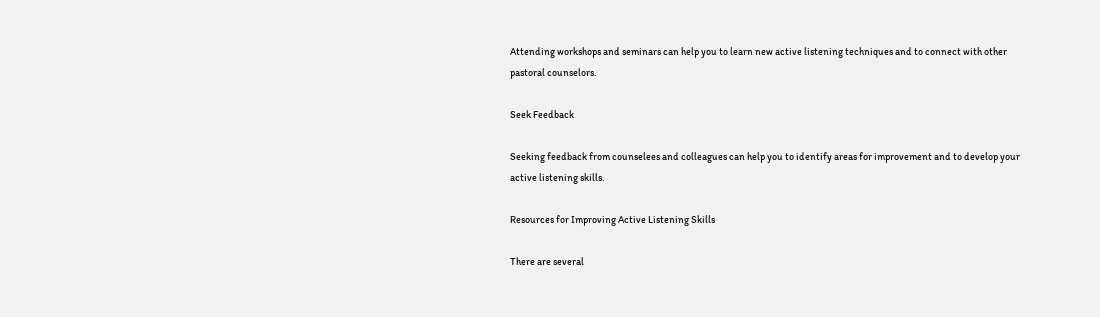Attending workshops and seminars can help you to learn new active listening techniques and to connect with other pastoral counselors.

Seek Feedback

Seeking feedback from counselees and colleagues can help you to identify areas for improvement and to develop your active listening skills.

Resources for Improving Active Listening Skills

There are several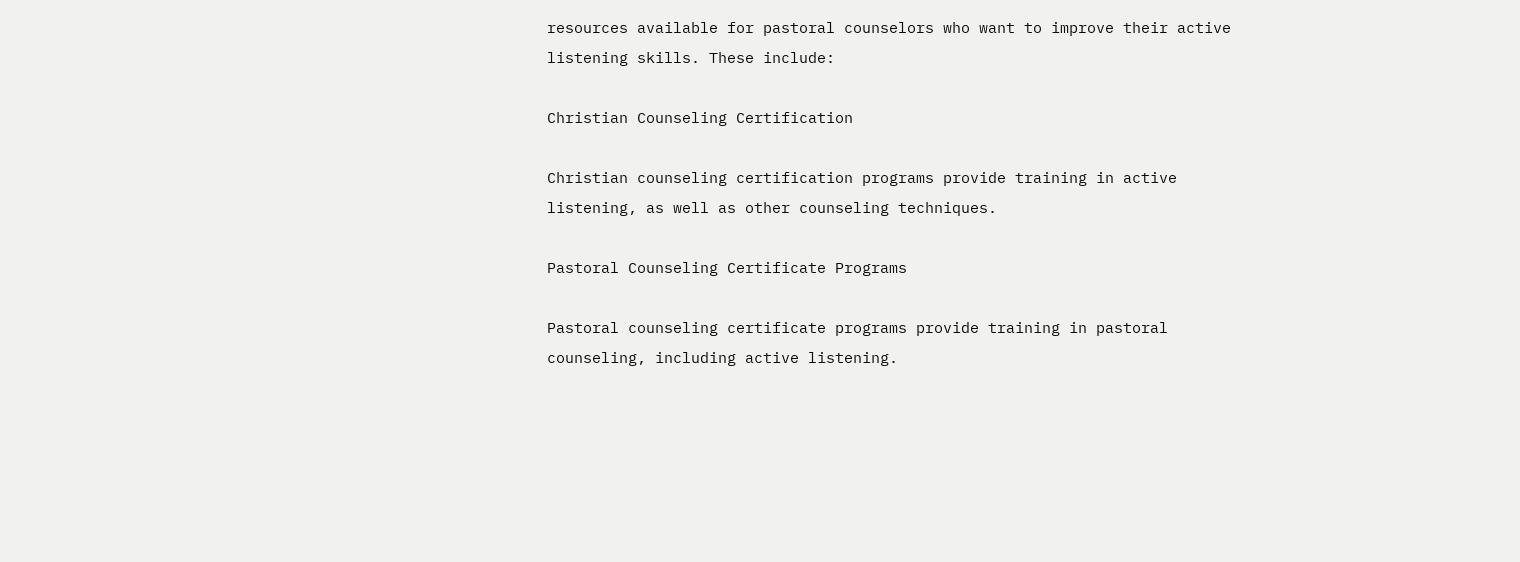resources available for pastoral counselors who want to improve their active listening skills. These include:

Christian Counseling Certification

Christian counseling certification programs provide training in active listening, as well as other counseling techniques.

Pastoral Counseling Certificate Programs

Pastoral counseling certificate programs provide training in pastoral counseling, including active listening.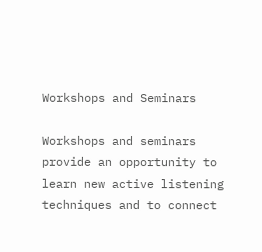Workshops and Seminars

Workshops and seminars provide an opportunity to learn new active listening techniques and to connect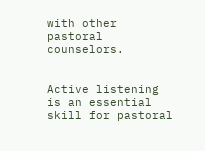with other pastoral counselors.


Active listening is an essential skill for pastoral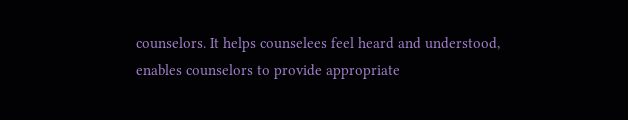counselors. It helps counselees feel heard and understood, enables counselors to provide appropriate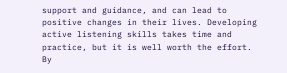support and guidance, and can lead to positive changes in their lives. Developing active listening skills takes time and practice, but it is well worth the effort. By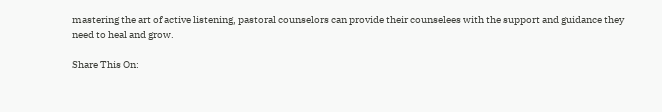mastering the art of active listening, pastoral counselors can provide their counselees with the support and guidance they need to heal and grow.

Share This On: